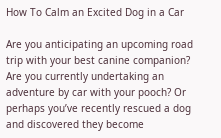How To Calm an Excited Dog in a Car

Are you anticipating an upcoming road trip with your best canine companion? Are you currently undertaking an adventure by car with your pooch? Or perhaps you’ve recently rescued a dog and discovered they become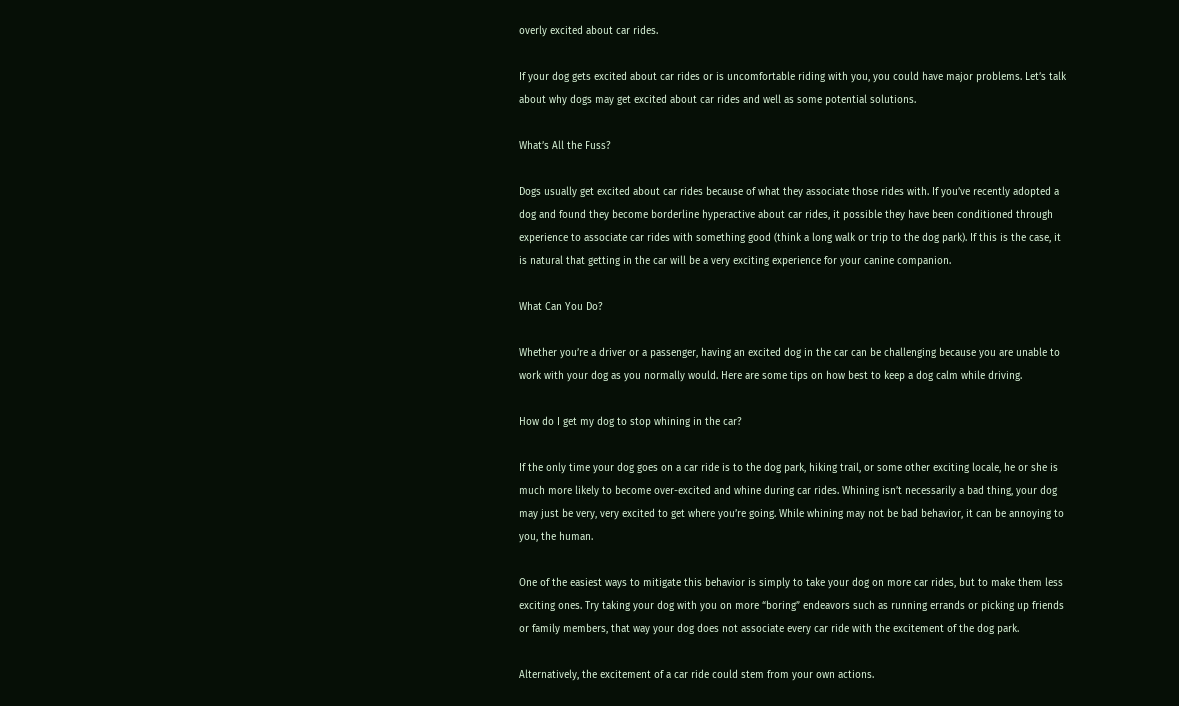overly excited about car rides.

If your dog gets excited about car rides or is uncomfortable riding with you, you could have major problems. Let’s talk about why dogs may get excited about car rides and well as some potential solutions.

What’s All the Fuss?

Dogs usually get excited about car rides because of what they associate those rides with. If you’ve recently adopted a dog and found they become borderline hyperactive about car rides, it possible they have been conditioned through experience to associate car rides with something good (think a long walk or trip to the dog park). If this is the case, it is natural that getting in the car will be a very exciting experience for your canine companion.

What Can You Do?

Whether you’re a driver or a passenger, having an excited dog in the car can be challenging because you are unable to work with your dog as you normally would. Here are some tips on how best to keep a dog calm while driving.

How do I get my dog to stop whining in the car?

If the only time your dog goes on a car ride is to the dog park, hiking trail, or some other exciting locale, he or she is much more likely to become over-excited and whine during car rides. Whining isn’t necessarily a bad thing, your dog may just be very, very excited to get where you’re going. While whining may not be bad behavior, it can be annoying to you, the human.

One of the easiest ways to mitigate this behavior is simply to take your dog on more car rides, but to make them less exciting ones. Try taking your dog with you on more “boring” endeavors such as running errands or picking up friends or family members, that way your dog does not associate every car ride with the excitement of the dog park.

Alternatively, the excitement of a car ride could stem from your own actions.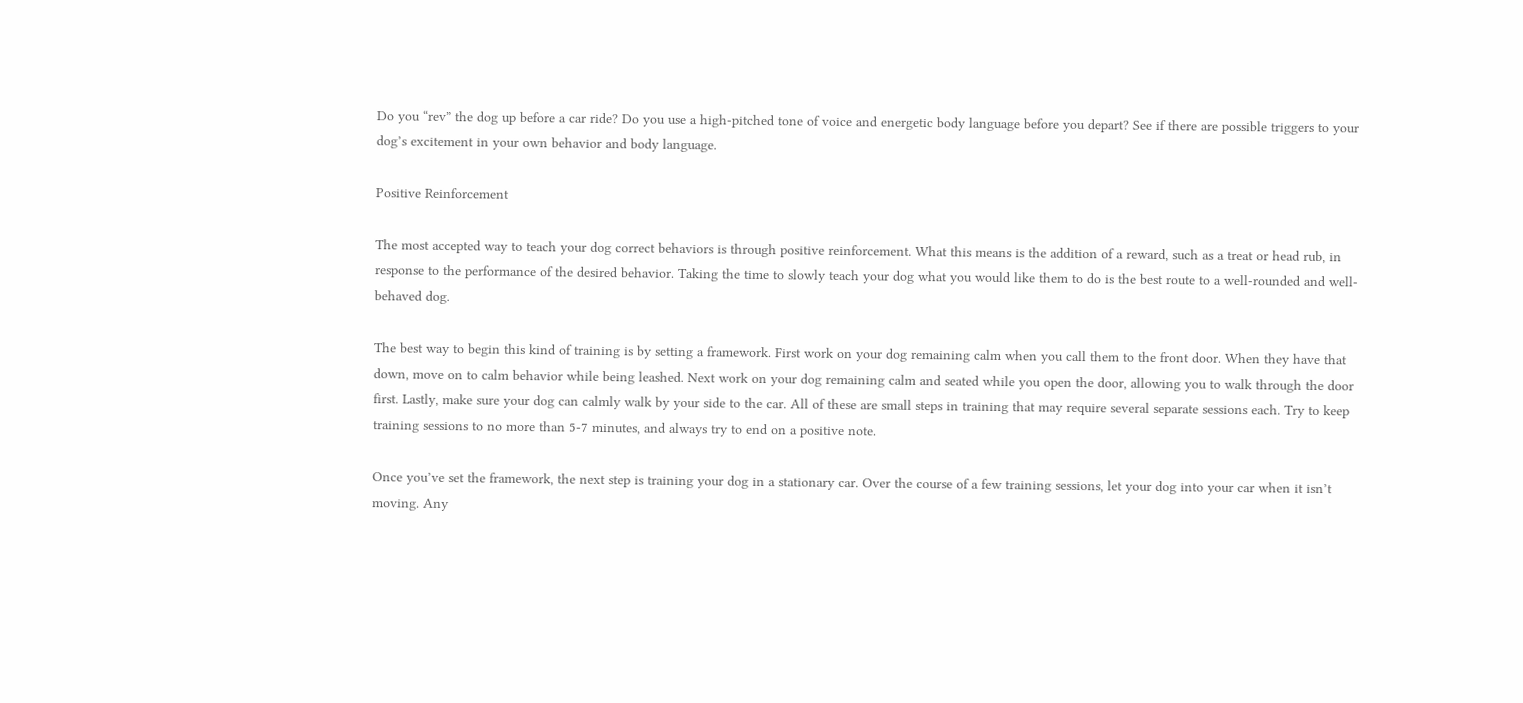Do you “rev” the dog up before a car ride? Do you use a high-pitched tone of voice and energetic body language before you depart? See if there are possible triggers to your dog’s excitement in your own behavior and body language.

Positive Reinforcement

The most accepted way to teach your dog correct behaviors is through positive reinforcement. What this means is the addition of a reward, such as a treat or head rub, in response to the performance of the desired behavior. Taking the time to slowly teach your dog what you would like them to do is the best route to a well-rounded and well-behaved dog.

The best way to begin this kind of training is by setting a framework. First work on your dog remaining calm when you call them to the front door. When they have that down, move on to calm behavior while being leashed. Next work on your dog remaining calm and seated while you open the door, allowing you to walk through the door first. Lastly, make sure your dog can calmly walk by your side to the car. All of these are small steps in training that may require several separate sessions each. Try to keep training sessions to no more than 5-7 minutes, and always try to end on a positive note.

Once you’ve set the framework, the next step is training your dog in a stationary car. Over the course of a few training sessions, let your dog into your car when it isn’t moving. Any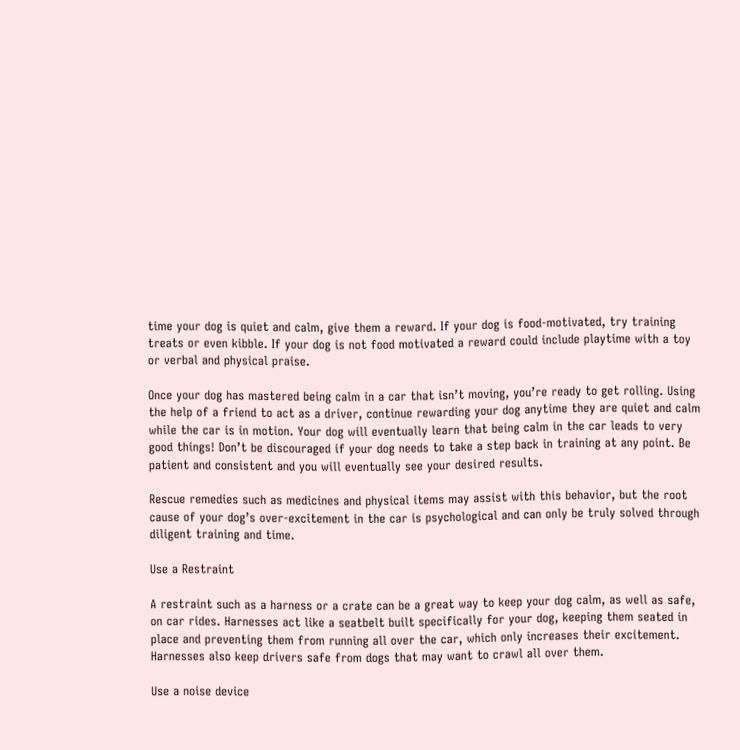time your dog is quiet and calm, give them a reward. If your dog is food-motivated, try training treats or even kibble. If your dog is not food motivated a reward could include playtime with a toy or verbal and physical praise.

Once your dog has mastered being calm in a car that isn’t moving, you’re ready to get rolling. Using the help of a friend to act as a driver, continue rewarding your dog anytime they are quiet and calm while the car is in motion. Your dog will eventually learn that being calm in the car leads to very good things! Don’t be discouraged if your dog needs to take a step back in training at any point. Be patient and consistent and you will eventually see your desired results.

Rescue remedies such as medicines and physical items may assist with this behavior, but the root cause of your dog’s over-excitement in the car is psychological and can only be truly solved through diligent training and time.

Use a Restraint

A restraint such as a harness or a crate can be a great way to keep your dog calm, as well as safe, on car rides. Harnesses act like a seatbelt built specifically for your dog, keeping them seated in place and preventing them from running all over the car, which only increases their excitement. Harnesses also keep drivers safe from dogs that may want to crawl all over them.

Use a noise device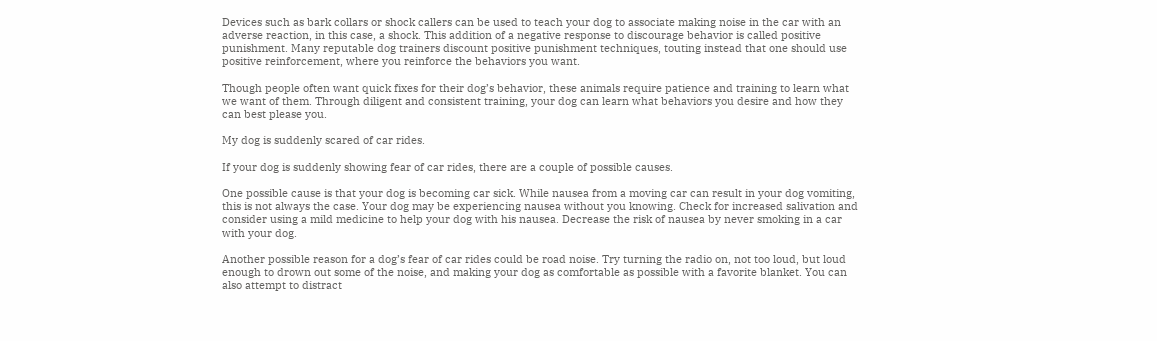Devices such as bark collars or shock callers can be used to teach your dog to associate making noise in the car with an adverse reaction, in this case, a shock. This addition of a negative response to discourage behavior is called positive punishment. Many reputable dog trainers discount positive punishment techniques, touting instead that one should use positive reinforcement, where you reinforce the behaviors you want.

Though people often want quick fixes for their dog’s behavior, these animals require patience and training to learn what we want of them. Through diligent and consistent training, your dog can learn what behaviors you desire and how they can best please you.

My dog is suddenly scared of car rides.

If your dog is suddenly showing fear of car rides, there are a couple of possible causes.

One possible cause is that your dog is becoming car sick. While nausea from a moving car can result in your dog vomiting, this is not always the case. Your dog may be experiencing nausea without you knowing. Check for increased salivation and consider using a mild medicine to help your dog with his nausea. Decrease the risk of nausea by never smoking in a car with your dog.

Another possible reason for a dog’s fear of car rides could be road noise. Try turning the radio on, not too loud, but loud enough to drown out some of the noise, and making your dog as comfortable as possible with a favorite blanket. You can also attempt to distract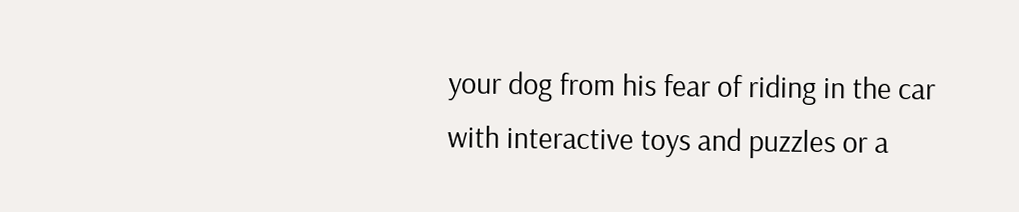your dog from his fear of riding in the car with interactive toys and puzzles or a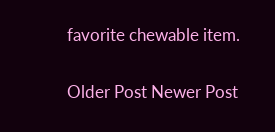favorite chewable item.

Older Post Newer Post